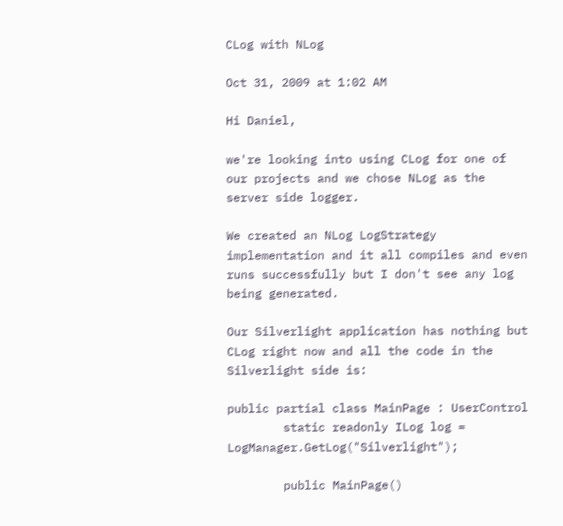CLog with NLog

Oct 31, 2009 at 1:02 AM

Hi Daniel,

we're looking into using CLog for one of our projects and we chose NLog as the server side logger.

We created an NLog LogStrategy implementation and it all compiles and even runs successfully but I don't see any log being generated.

Our Silverlight application has nothing but CLog right now and all the code in the Silverlight side is:

public partial class MainPage : UserControl
        static readonly ILog log = LogManager.GetLog("Silverlight");

        public MainPage()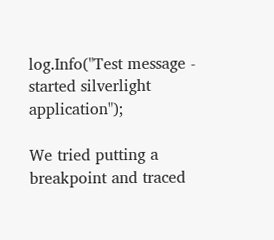log.Info("Test message - started silverlight application");

We tried putting a breakpoint and traced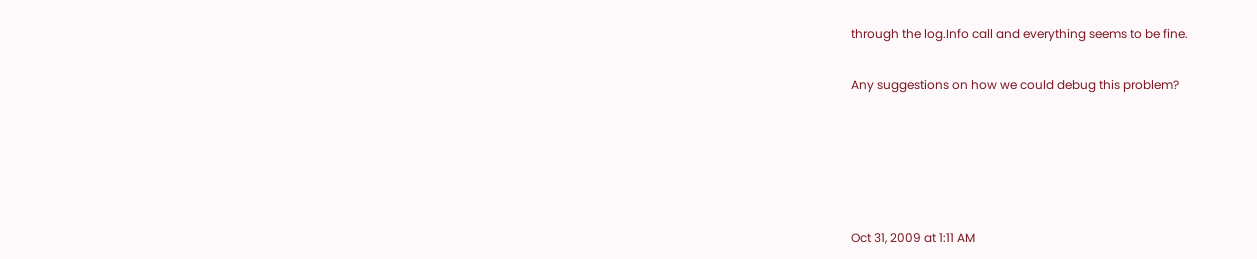through the log.Info call and everything seems to be fine.

Any suggestions on how we could debug this problem?





Oct 31, 2009 at 1:11 AM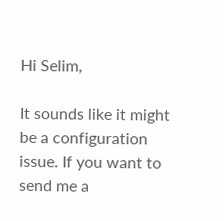Hi Selim,

It sounds like it might be a configuration issue. If you want to send me a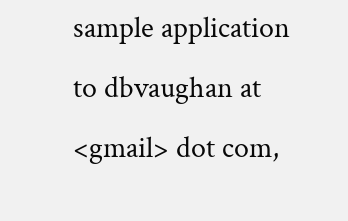sample application to dbvaughan at <gmail> dot com,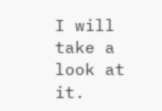I will take a look at it.